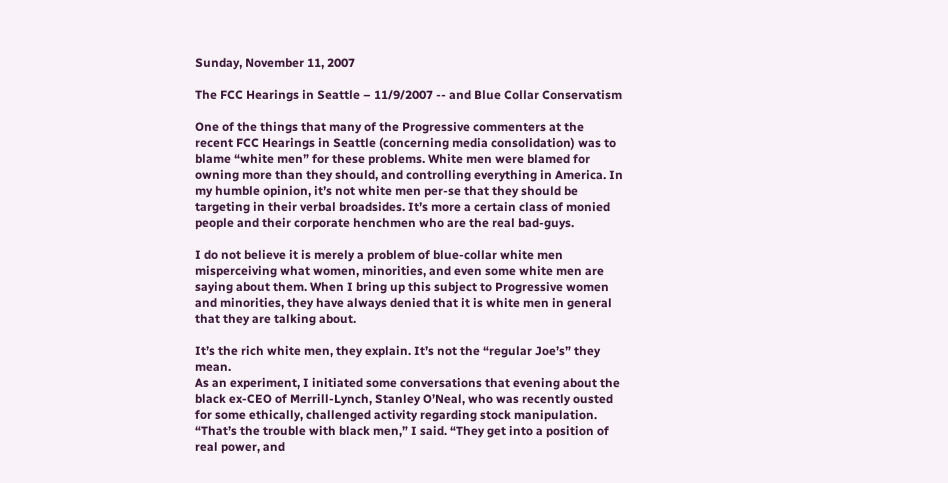Sunday, November 11, 2007

The FCC Hearings in Seattle – 11/9/2007 -- and Blue Collar Conservatism

One of the things that many of the Progressive commenters at the recent FCC Hearings in Seattle (concerning media consolidation) was to blame “white men” for these problems. White men were blamed for owning more than they should, and controlling everything in America. In my humble opinion, it’s not white men per-se that they should be targeting in their verbal broadsides. It’s more a certain class of monied people and their corporate henchmen who are the real bad-guys.

I do not believe it is merely a problem of blue-collar white men misperceiving what women, minorities, and even some white men are saying about them. When I bring up this subject to Progressive women and minorities, they have always denied that it is white men in general that they are talking about.

It’s the rich white men, they explain. It’s not the “regular Joe’s” they mean.
As an experiment, I initiated some conversations that evening about the black ex-CEO of Merrill-Lynch, Stanley O’Neal, who was recently ousted for some ethically, challenged activity regarding stock manipulation. “That’s the trouble with black men,” I said. “They get into a position of real power, and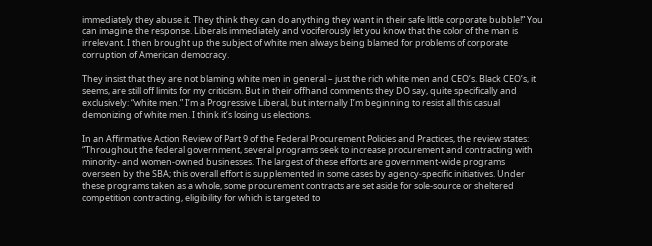immediately they abuse it. They think they can do anything they want in their safe little corporate bubble!” You can imagine the response. Liberals immediately and vociferously let you know that the color of the man is irrelevant. I then brought up the subject of white men always being blamed for problems of corporate corruption of American democracy.

They insist that they are not blaming white men in general – just the rich white men and CEO’s. Black CEO’s, it seems, are still off limits for my criticism. But in their offhand comments they DO say, quite specifically and exclusively: “white men.” I’m a Progressive Liberal, but internally I’m beginning to resist all this casual demonizing of white men. I think it’s losing us elections.

In an Affirmative Action Review of Part 9 of the Federal Procurement Policies and Practices, the review states:
“Throughout the federal government, several programs seek to increase procurement and contracting with minority- and women-owned businesses. The largest of these efforts are government-wide programs overseen by the SBA; this overall effort is supplemented in some cases by agency-specific initiatives. Under these programs taken as a whole, some procurement contracts are set aside for sole-source or sheltered competition contracting, eligibility for which is targeted to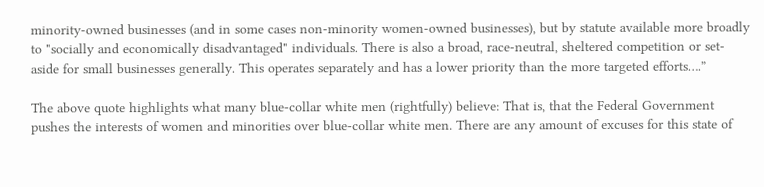minority-owned businesses (and in some cases non-minority women-owned businesses), but by statute available more broadly to "socially and economically disadvantaged" individuals. There is also a broad, race-neutral, sheltered competition or set-aside for small businesses generally. This operates separately and has a lower priority than the more targeted efforts….”

The above quote highlights what many blue-collar white men (rightfully) believe: That is, that the Federal Government pushes the interests of women and minorities over blue-collar white men. There are any amount of excuses for this state of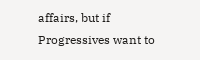affairs, but if Progressives want to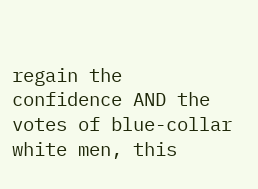regain the confidence AND the votes of blue-collar white men, this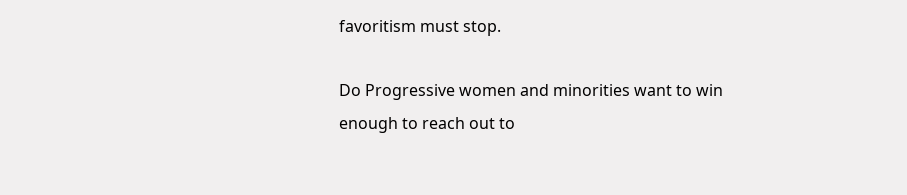favoritism must stop.

Do Progressive women and minorities want to win enough to reach out to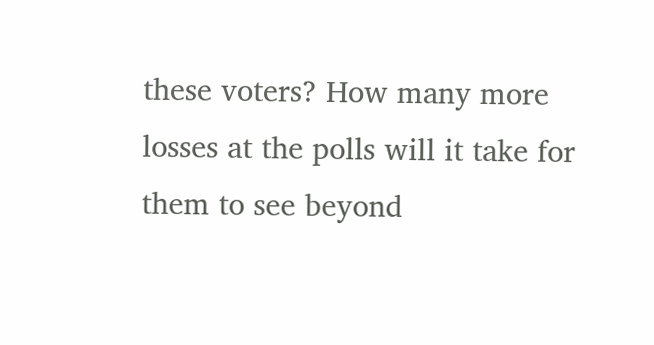these voters? How many more losses at the polls will it take for them to see beyond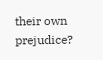their own prejudice?